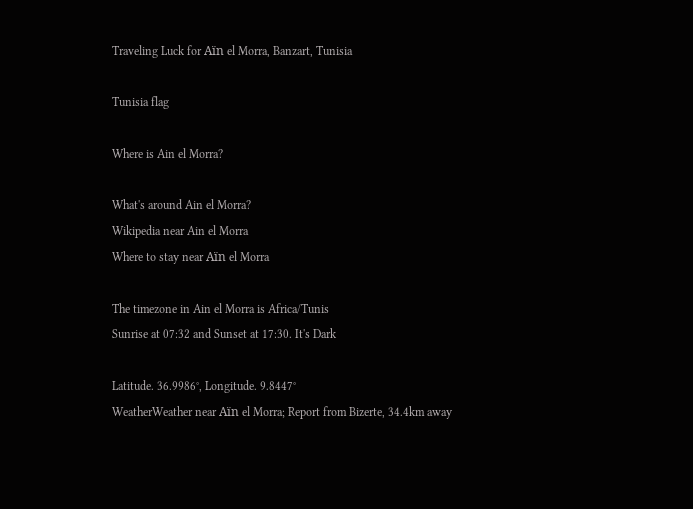Traveling Luck for Aïn el Morra, Banzart, Tunisia

Tunisia flag

Where is Ain el Morra?

What's around Ain el Morra?
Wikipedia near Ain el Morra
Where to stay near Aïn el Morra

The timezone in Ain el Morra is Africa/Tunis
Sunrise at 07:32 and Sunset at 17:30. It's Dark

Latitude. 36.9986°, Longitude. 9.8447°
WeatherWeather near Aïn el Morra; Report from Bizerte, 34.4km away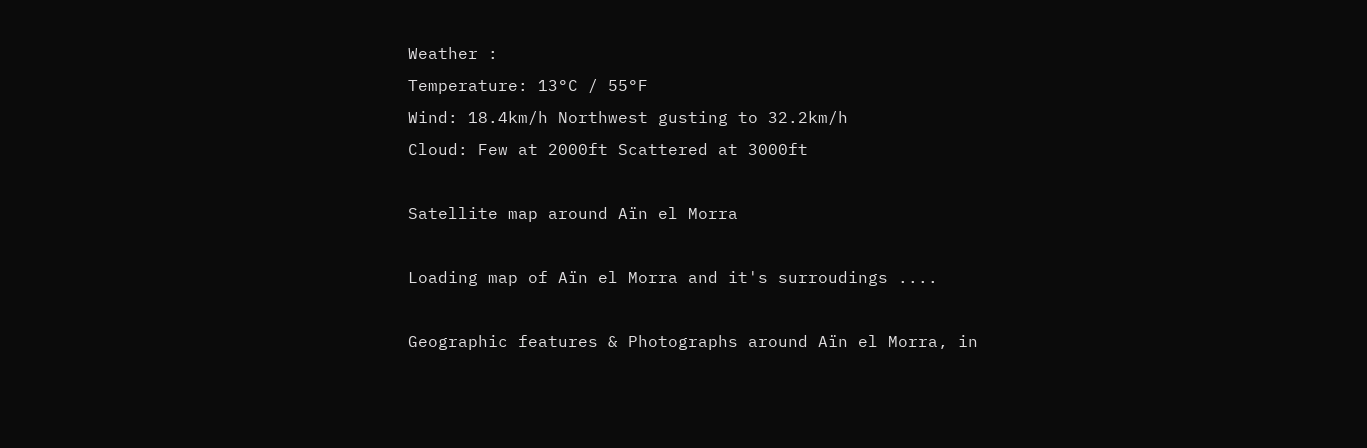Weather :
Temperature: 13°C / 55°F
Wind: 18.4km/h Northwest gusting to 32.2km/h
Cloud: Few at 2000ft Scattered at 3000ft

Satellite map around Aïn el Morra

Loading map of Aïn el Morra and it's surroudings ....

Geographic features & Photographs around Aïn el Morra, in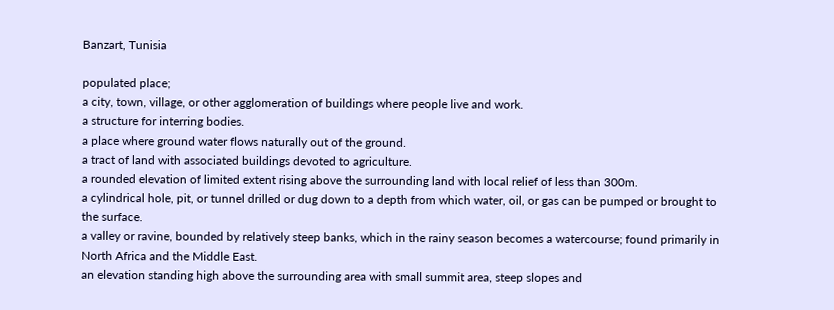Banzart, Tunisia

populated place;
a city, town, village, or other agglomeration of buildings where people live and work.
a structure for interring bodies.
a place where ground water flows naturally out of the ground.
a tract of land with associated buildings devoted to agriculture.
a rounded elevation of limited extent rising above the surrounding land with local relief of less than 300m.
a cylindrical hole, pit, or tunnel drilled or dug down to a depth from which water, oil, or gas can be pumped or brought to the surface.
a valley or ravine, bounded by relatively steep banks, which in the rainy season becomes a watercourse; found primarily in North Africa and the Middle East.
an elevation standing high above the surrounding area with small summit area, steep slopes and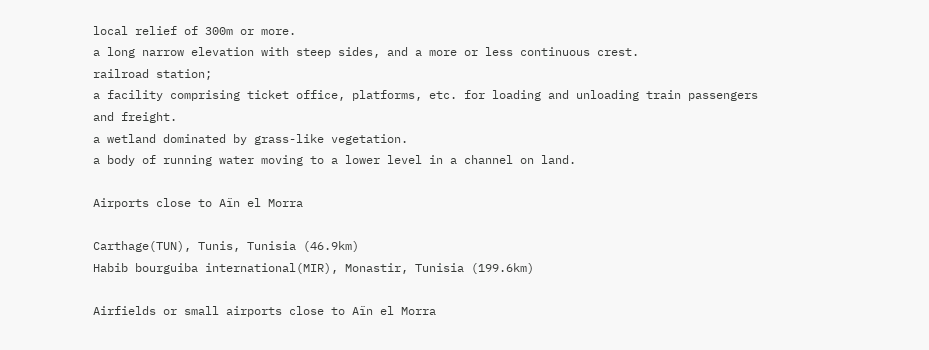local relief of 300m or more.
a long narrow elevation with steep sides, and a more or less continuous crest.
railroad station;
a facility comprising ticket office, platforms, etc. for loading and unloading train passengers and freight.
a wetland dominated by grass-like vegetation.
a body of running water moving to a lower level in a channel on land.

Airports close to Aïn el Morra

Carthage(TUN), Tunis, Tunisia (46.9km)
Habib bourguiba international(MIR), Monastir, Tunisia (199.6km)

Airfields or small airports close to Aïn el Morra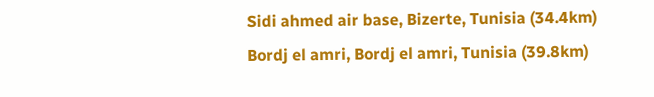Sidi ahmed air base, Bizerte, Tunisia (34.4km)
Bordj el amri, Bordj el amri, Tunisia (39.8km)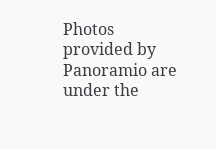Photos provided by Panoramio are under the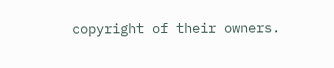copyright of their owners.